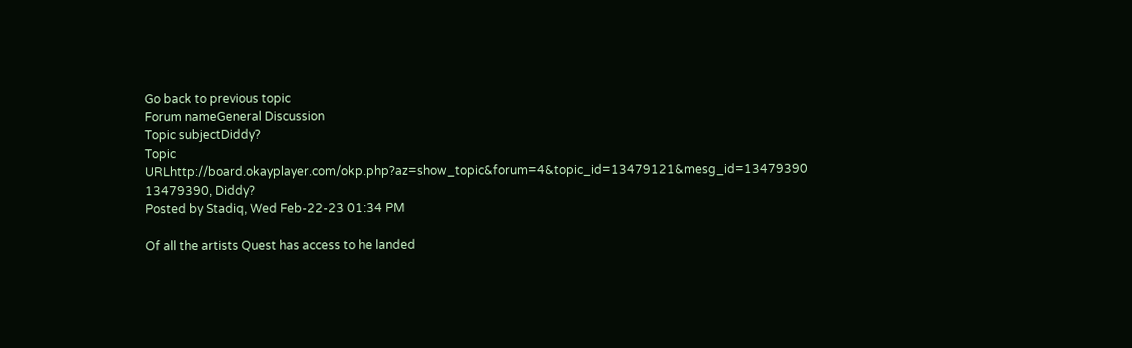Go back to previous topic
Forum nameGeneral Discussion
Topic subjectDiddy?
Topic URLhttp://board.okayplayer.com/okp.php?az=show_topic&forum=4&topic_id=13479121&mesg_id=13479390
13479390, Diddy?
Posted by Stadiq, Wed Feb-22-23 01:34 PM

Of all the artists Quest has access to he landed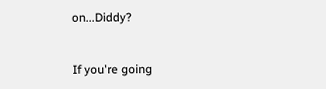on...Diddy?


If you're going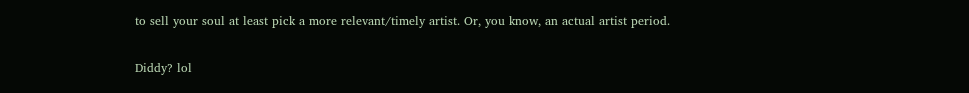to sell your soul at least pick a more relevant/timely artist. Or, you know, an actual artist period.

Diddy? lol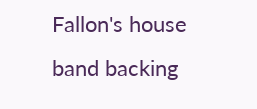Fallon's house band backing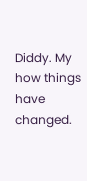Diddy. My how things have changed.